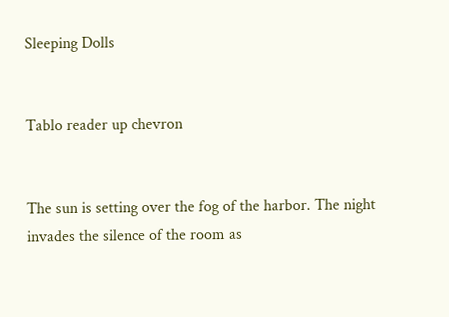Sleeping Dolls


Tablo reader up chevron


The sun is setting over the fog of the harbor. The night invades the silence of the room as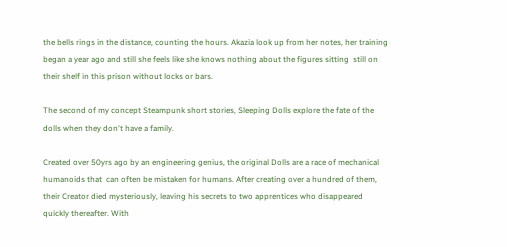the bells rings in the distance, counting the hours. Akazia look up from her notes, her training began a year ago and still she feels like she knows nothing about the figures sitting  still on their shelf in this prison without locks or bars.

The second of my concept Steampunk short stories, Sleeping Dolls explore the fate of the dolls when they don't have a family.

Created over 50yrs ago by an engineering genius, the original Dolls are a race of mechanical humanoids that  can often be mistaken for humans. After creating over a hundred of them, their Creator died mysteriously, leaving his secrets to two apprentices who disappeared quickly thereafter. With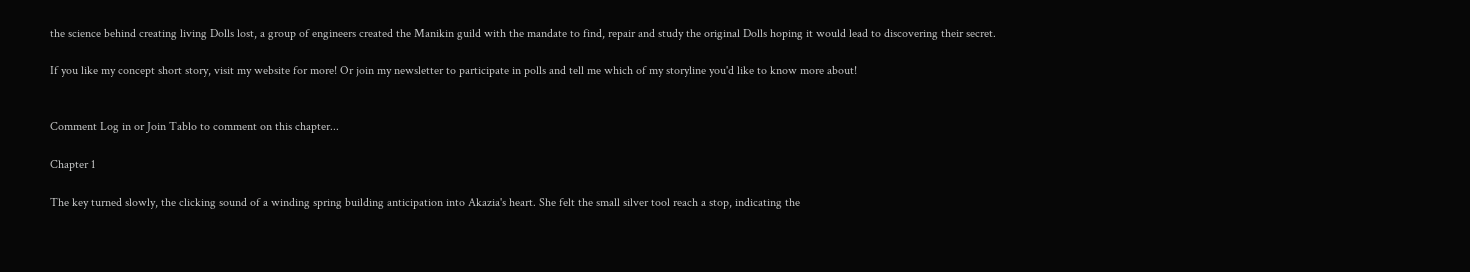the science behind creating living Dolls lost, a group of engineers created the Manikin guild with the mandate to find, repair and study the original Dolls hoping it would lead to discovering their secret.

If you like my concept short story, visit my website for more! Or join my newsletter to participate in polls and tell me which of my storyline you'd like to know more about!


Comment Log in or Join Tablo to comment on this chapter...

Chapter 1

The key turned slowly, the clicking sound of a winding spring building anticipation into Akazia's heart. She felt the small silver tool reach a stop, indicating the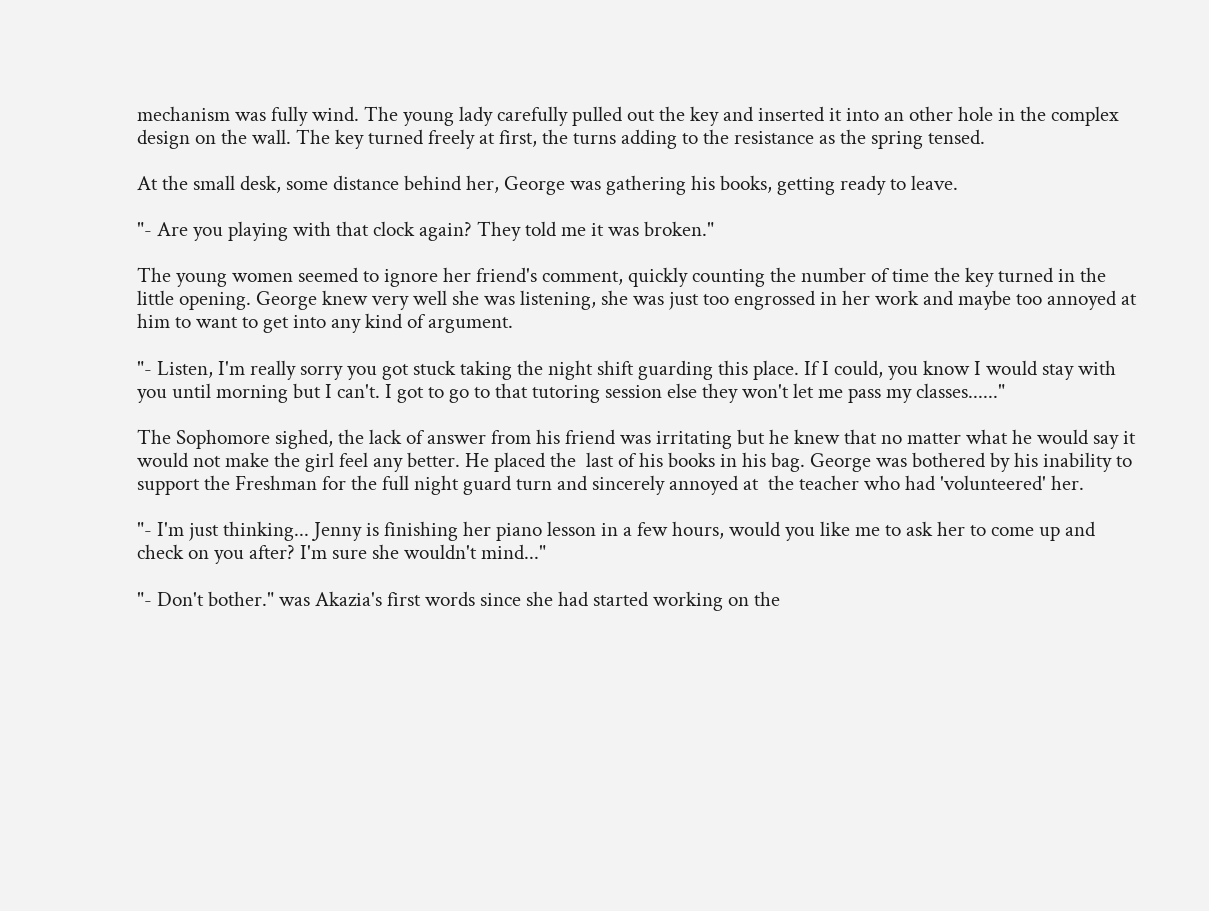mechanism was fully wind. The young lady carefully pulled out the key and inserted it into an other hole in the complex design on the wall. The key turned freely at first, the turns adding to the resistance as the spring tensed.

At the small desk, some distance behind her, George was gathering his books, getting ready to leave.

"- Are you playing with that clock again? They told me it was broken."

The young women seemed to ignore her friend's comment, quickly counting the number of time the key turned in the little opening. George knew very well she was listening, she was just too engrossed in her work and maybe too annoyed at him to want to get into any kind of argument.

"- Listen, I'm really sorry you got stuck taking the night shift guarding this place. If I could, you know I would stay with you until morning but I can't. I got to go to that tutoring session else they won't let me pass my classes......"

The Sophomore sighed, the lack of answer from his friend was irritating but he knew that no matter what he would say it would not make the girl feel any better. He placed the  last of his books in his bag. George was bothered by his inability to support the Freshman for the full night guard turn and sincerely annoyed at  the teacher who had 'volunteered' her.

"- I'm just thinking... Jenny is finishing her piano lesson in a few hours, would you like me to ask her to come up and check on you after? I'm sure she wouldn't mind..."

"- Don't bother." was Akazia's first words since she had started working on the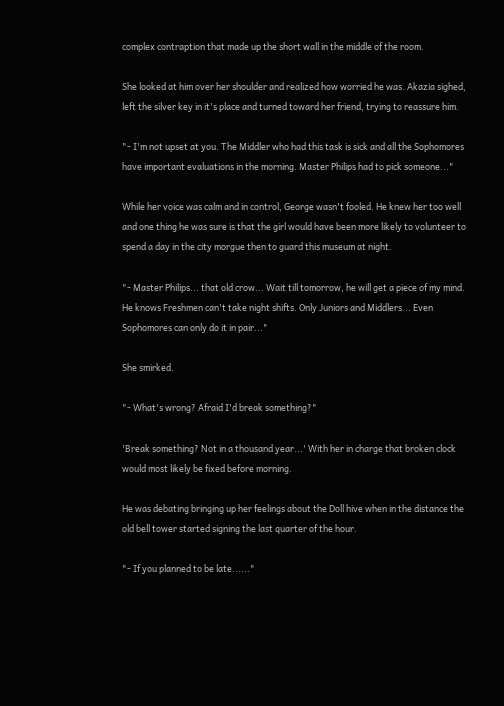complex contraption that made up the short wall in the middle of the room.

She looked at him over her shoulder and realized how worried he was. Akazia sighed, left the silver key in it's place and turned toward her friend, trying to reassure him.

"- I'm not upset at you. The Middler who had this task is sick and all the Sophomores have important evaluations in the morning. Master Philips had to pick someone..."

While her voice was calm and in control, George wasn't fooled. He knew her too well and one thing he was sure is that the girl would have been more likely to volunteer to spend a day in the city morgue then to guard this museum at night.

"- Master Philips... that old crow... Wait till tomorrow, he will get a piece of my mind. He knows Freshmen can't take night shifts. Only Juniors and Middlers... Even Sophomores can only do it in pair..."

She smirked.

"- What's wrong? Afraid I'd break something?"

'Break something? Not in a thousand year...' With her in charge that broken clock would most likely be fixed before morning.

He was debating bringing up her feelings about the Doll hive when in the distance the old bell tower started signing the last quarter of the hour.

"- If you planned to be late......"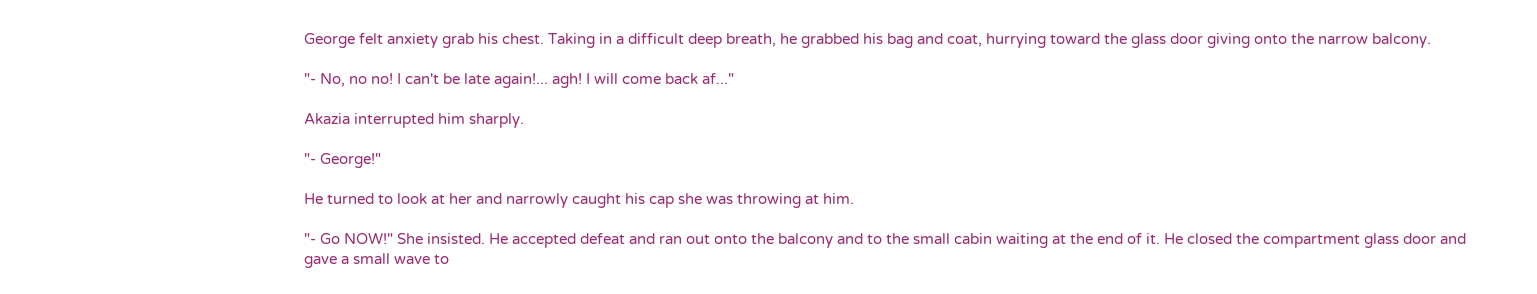George felt anxiety grab his chest. Taking in a difficult deep breath, he grabbed his bag and coat, hurrying toward the glass door giving onto the narrow balcony.

"- No, no no! I can't be late again!... agh! I will come back af..."

Akazia interrupted him sharply.

"- George!"

He turned to look at her and narrowly caught his cap she was throwing at him.

"- Go NOW!" She insisted. He accepted defeat and ran out onto the balcony and to the small cabin waiting at the end of it. He closed the compartment glass door and gave a small wave to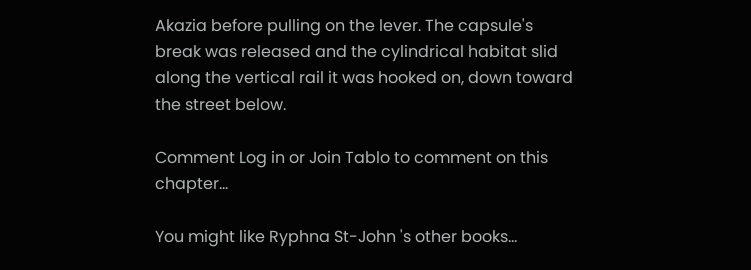Akazia before pulling on the lever. The capsule's break was released and the cylindrical habitat slid along the vertical rail it was hooked on, down toward the street below.

Comment Log in or Join Tablo to comment on this chapter...

You might like Ryphna St-John 's other books...